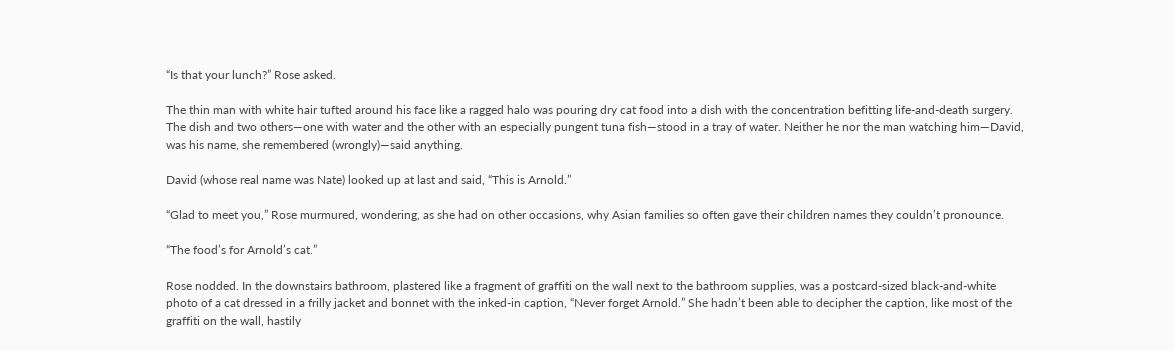“Is that your lunch?” Rose asked.

The thin man with white hair tufted around his face like a ragged halo was pouring dry cat food into a dish with the concentration befitting life-and-death surgery. The dish and two others—one with water and the other with an especially pungent tuna fish—stood in a tray of water. Neither he nor the man watching him—David, was his name, she remembered (wrongly)—said anything.

David (whose real name was Nate) looked up at last and said, “This is Arnold.”

“Glad to meet you,” Rose murmured, wondering, as she had on other occasions, why Asian families so often gave their children names they couldn’t pronounce.

“The food’s for Arnold’s cat.”

Rose nodded. In the downstairs bathroom, plastered like a fragment of graffiti on the wall next to the bathroom supplies, was a postcard-sized black-and-white photo of a cat dressed in a frilly jacket and bonnet with the inked-in caption, “Never forget Arnold.” She hadn’t been able to decipher the caption, like most of the graffiti on the wall, hastily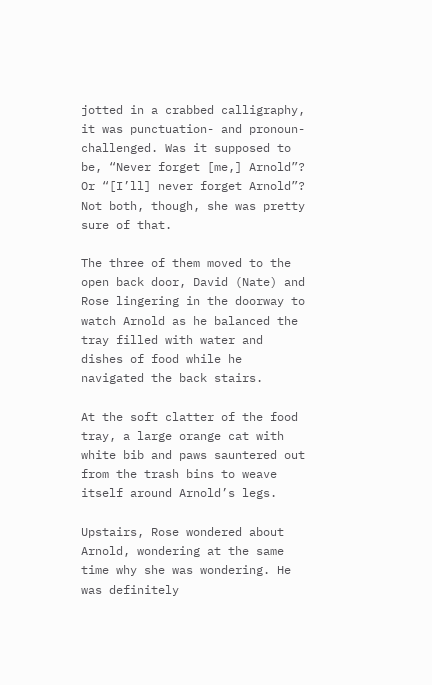jotted in a crabbed calligraphy, it was punctuation- and pronoun-challenged. Was it supposed to be, “Never forget [me,] Arnold”? Or “[I’ll] never forget Arnold”? Not both, though, she was pretty sure of that.

The three of them moved to the open back door, David (Nate) and Rose lingering in the doorway to watch Arnold as he balanced the tray filled with water and dishes of food while he navigated the back stairs.

At the soft clatter of the food tray, a large orange cat with white bib and paws sauntered out from the trash bins to weave itself around Arnold’s legs.

Upstairs, Rose wondered about Arnold, wondering at the same time why she was wondering. He was definitely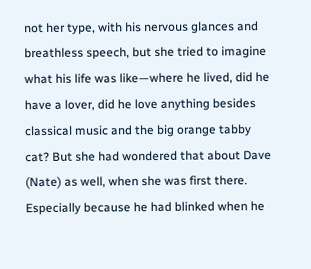not her type, with his nervous glances and breathless speech, but she tried to imagine what his life was like—where he lived, did he have a lover, did he love anything besides classical music and the big orange tabby cat? But she had wondered that about Dave (Nate) as well, when she was first there. Especially because he had blinked when he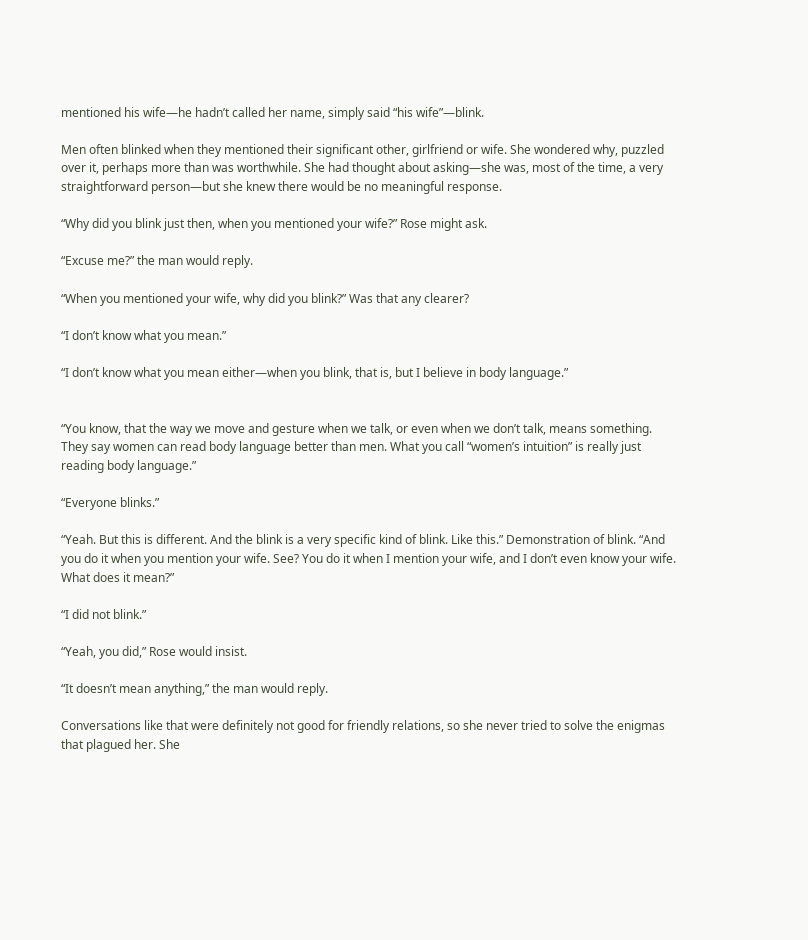mentioned his wife—he hadn’t called her name, simply said “his wife”—blink.

Men often blinked when they mentioned their significant other, girlfriend or wife. She wondered why, puzzled over it, perhaps more than was worthwhile. She had thought about asking—she was, most of the time, a very straightforward person—but she knew there would be no meaningful response.

“Why did you blink just then, when you mentioned your wife?” Rose might ask.

“Excuse me?” the man would reply.

“When you mentioned your wife, why did you blink?” Was that any clearer?

“I don’t know what you mean.”

“I don’t know what you mean either—when you blink, that is, but I believe in body language.”


“You know, that the way we move and gesture when we talk, or even when we don’t talk, means something. They say women can read body language better than men. What you call “women’s intuition” is really just reading body language.”

“Everyone blinks.”

“Yeah. But this is different. And the blink is a very specific kind of blink. Like this.” Demonstration of blink. “And you do it when you mention your wife. See? You do it when I mention your wife, and I don’t even know your wife. What does it mean?”

“I did not blink.”

“Yeah, you did,” Rose would insist.

“It doesn’t mean anything,” the man would reply.

Conversations like that were definitely not good for friendly relations, so she never tried to solve the enigmas that plagued her. She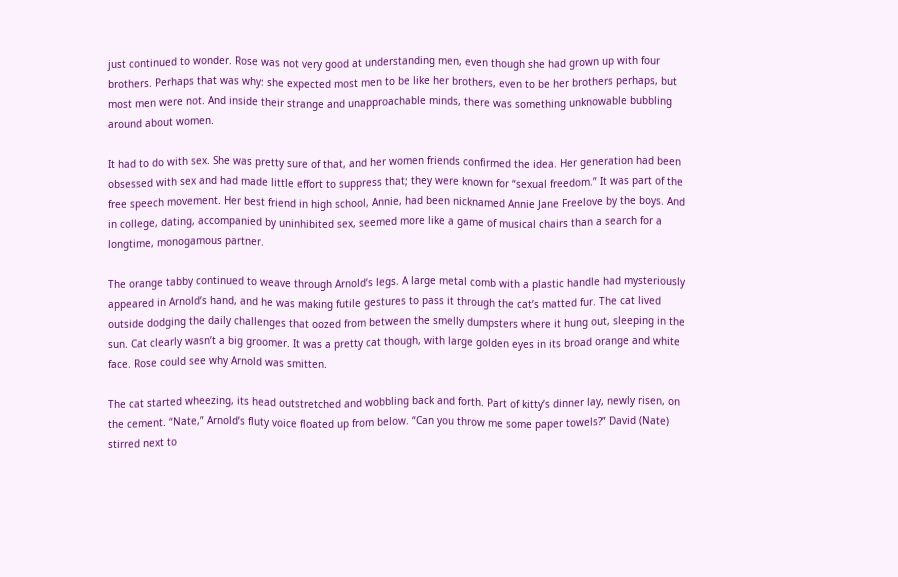just continued to wonder. Rose was not very good at understanding men, even though she had grown up with four brothers. Perhaps that was why: she expected most men to be like her brothers, even to be her brothers perhaps, but most men were not. And inside their strange and unapproachable minds, there was something unknowable bubbling around about women.

It had to do with sex. She was pretty sure of that, and her women friends confirmed the idea. Her generation had been obsessed with sex and had made little effort to suppress that; they were known for “sexual freedom.” It was part of the free speech movement. Her best friend in high school, Annie, had been nicknamed Annie Jane Freelove by the boys. And in college, dating, accompanied by uninhibited sex, seemed more like a game of musical chairs than a search for a longtime, monogamous partner.

The orange tabby continued to weave through Arnold’s legs. A large metal comb with a plastic handle had mysteriously appeared in Arnold’s hand, and he was making futile gestures to pass it through the cat’s matted fur. The cat lived outside dodging the daily challenges that oozed from between the smelly dumpsters where it hung out, sleeping in the sun. Cat clearly wasn’t a big groomer. It was a pretty cat though, with large golden eyes in its broad orange and white face. Rose could see why Arnold was smitten.

The cat started wheezing, its head outstretched and wobbling back and forth. Part of kitty’s dinner lay, newly risen, on the cement. “Nate,” Arnold’s fluty voice floated up from below. “Can you throw me some paper towels?” David (Nate) stirred next to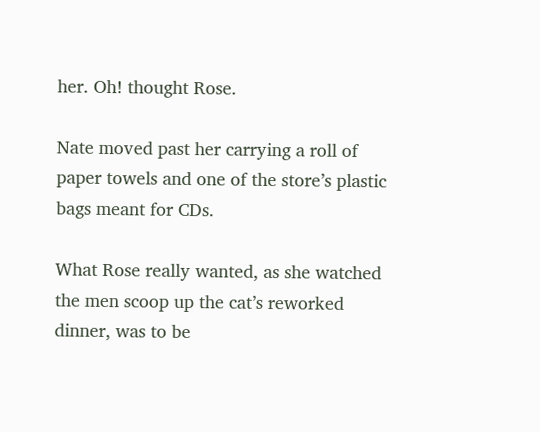her. Oh! thought Rose.

Nate moved past her carrying a roll of paper towels and one of the store’s plastic bags meant for CDs.

What Rose really wanted, as she watched the men scoop up the cat’s reworked dinner, was to be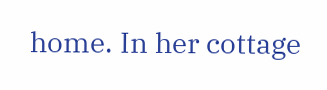home. In her cottage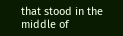that stood in the middle of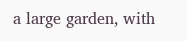a large garden, with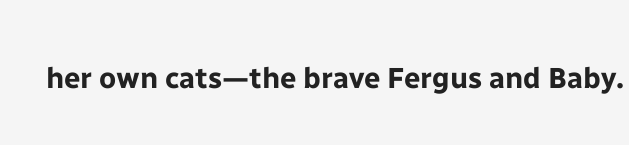her own cats—the brave Fergus and Baby.